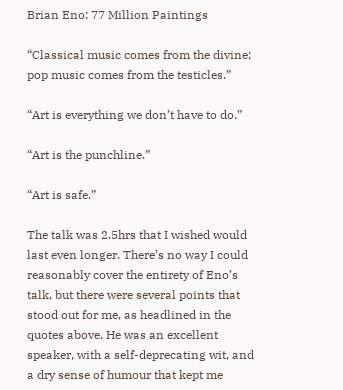Brian Eno: 77 Million Paintings

“Classical music comes from the divine; pop music comes from the testicles.”

“Art is everything we don’t have to do.”

“Art is the punchline.”

“Art is safe.”

The talk was 2.5hrs that I wished would last even longer. There’s no way I could reasonably cover the entirety of Eno’s talk, but there were several points that stood out for me, as headlined in the quotes above. He was an excellent speaker, with a self-deprecating wit, and a dry sense of humour that kept me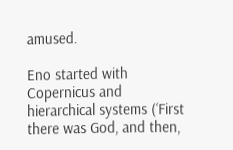amused.

Eno started with Copernicus and hierarchical systems (‘First there was God, and then,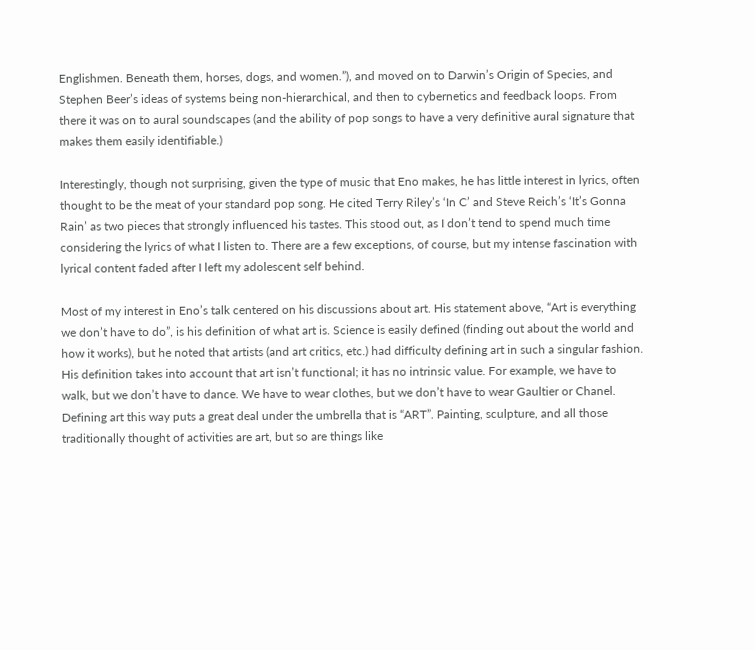Englishmen. Beneath them, horses, dogs, and women.”), and moved on to Darwin’s Origin of Species, and Stephen Beer’s ideas of systems being non-hierarchical, and then to cybernetics and feedback loops. From there it was on to aural soundscapes (and the ability of pop songs to have a very definitive aural signature that makes them easily identifiable.)

Interestingly, though not surprising, given the type of music that Eno makes, he has little interest in lyrics, often thought to be the meat of your standard pop song. He cited Terry Riley’s ‘In C’ and Steve Reich’s ‘It’s Gonna Rain’ as two pieces that strongly influenced his tastes. This stood out, as I don’t tend to spend much time considering the lyrics of what I listen to. There are a few exceptions, of course, but my intense fascination with lyrical content faded after I left my adolescent self behind.

Most of my interest in Eno’s talk centered on his discussions about art. His statement above, “Art is everything we don’t have to do”, is his definition of what art is. Science is easily defined (finding out about the world and how it works), but he noted that artists (and art critics, etc.) had difficulty defining art in such a singular fashion. His definition takes into account that art isn’t functional; it has no intrinsic value. For example, we have to walk, but we don’t have to dance. We have to wear clothes, but we don’t have to wear Gaultier or Chanel. Defining art this way puts a great deal under the umbrella that is “ART”. Painting, sculpture, and all those traditionally thought of activities are art, but so are things like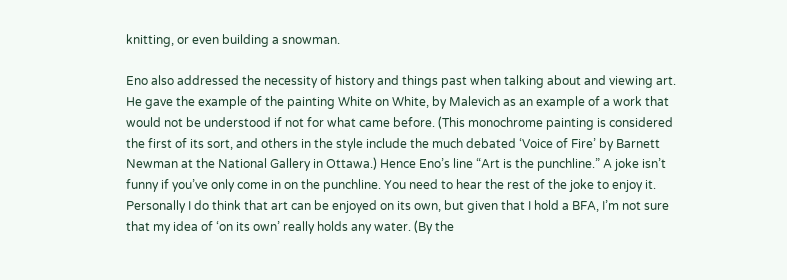knitting, or even building a snowman.

Eno also addressed the necessity of history and things past when talking about and viewing art. He gave the example of the painting White on White, by Malevich as an example of a work that would not be understood if not for what came before. (This monochrome painting is considered the first of its sort, and others in the style include the much debated ‘Voice of Fire’ by Barnett Newman at the National Gallery in Ottawa.) Hence Eno’s line “Art is the punchline.” A joke isn’t funny if you’ve only come in on the punchline. You need to hear the rest of the joke to enjoy it. Personally I do think that art can be enjoyed on its own, but given that I hold a BFA, I’m not sure that my idea of ‘on its own’ really holds any water. (By the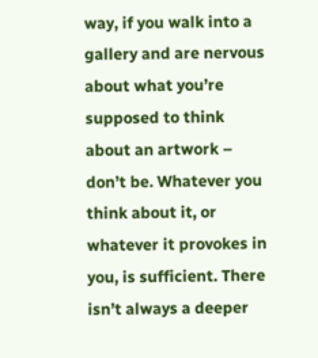way, if you walk into a gallery and are nervous about what you’re supposed to think about an artwork – don’t be. Whatever you think about it, or whatever it provokes in you, is sufficient. There isn’t always a deeper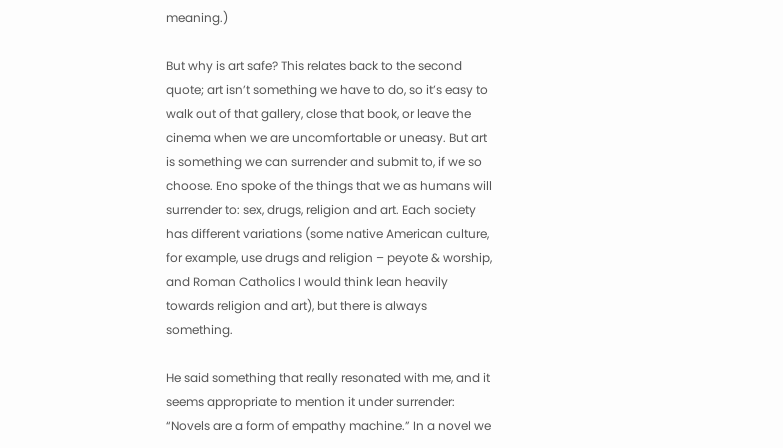meaning.)

But why is art safe? This relates back to the second quote; art isn’t something we have to do, so it’s easy to walk out of that gallery, close that book, or leave the cinema when we are uncomfortable or uneasy. But art is something we can surrender and submit to, if we so choose. Eno spoke of the things that we as humans will surrender to: sex, drugs, religion and art. Each society has different variations (some native American culture, for example, use drugs and religion – peyote & worship, and Roman Catholics I would think lean heavily towards religion and art), but there is always something.

He said something that really resonated with me, and it seems appropriate to mention it under surrender: “Novels are a form of empathy machine.” In a novel we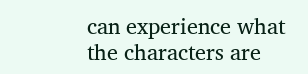can experience what the characters are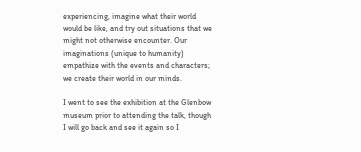experiencing, imagine what their world would be like, and try out situations that we might not otherwise encounter. Our imaginations (unique to humanity) empathize with the events and characters; we create their world in our minds.

I went to see the exhibition at the Glenbow museum prior to attending the talk, though I will go back and see it again so I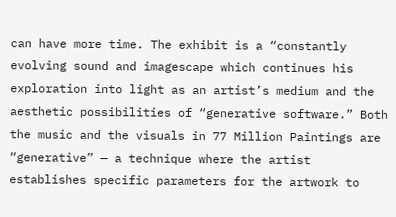can have more time. The exhibit is a “constantly evolving sound and imagescape which continues his exploration into light as an artist’s medium and the aesthetic possibilities of “generative software.” Both the music and the visuals in 77 Million Paintings are “generative” — a technique where the artist establishes specific parameters for the artwork to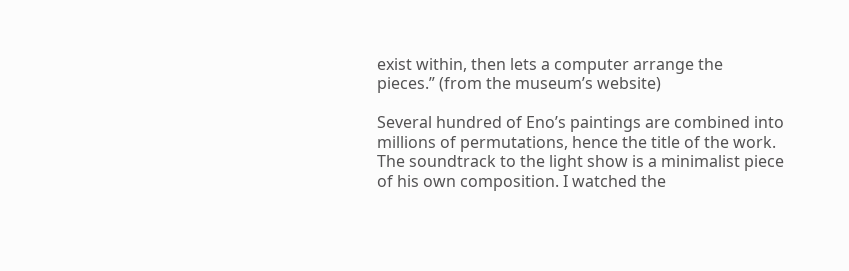exist within, then lets a computer arrange the pieces.” (from the museum’s website)

Several hundred of Eno’s paintings are combined into millions of permutations, hence the title of the work. The soundtrack to the light show is a minimalist piece of his own composition. I watched the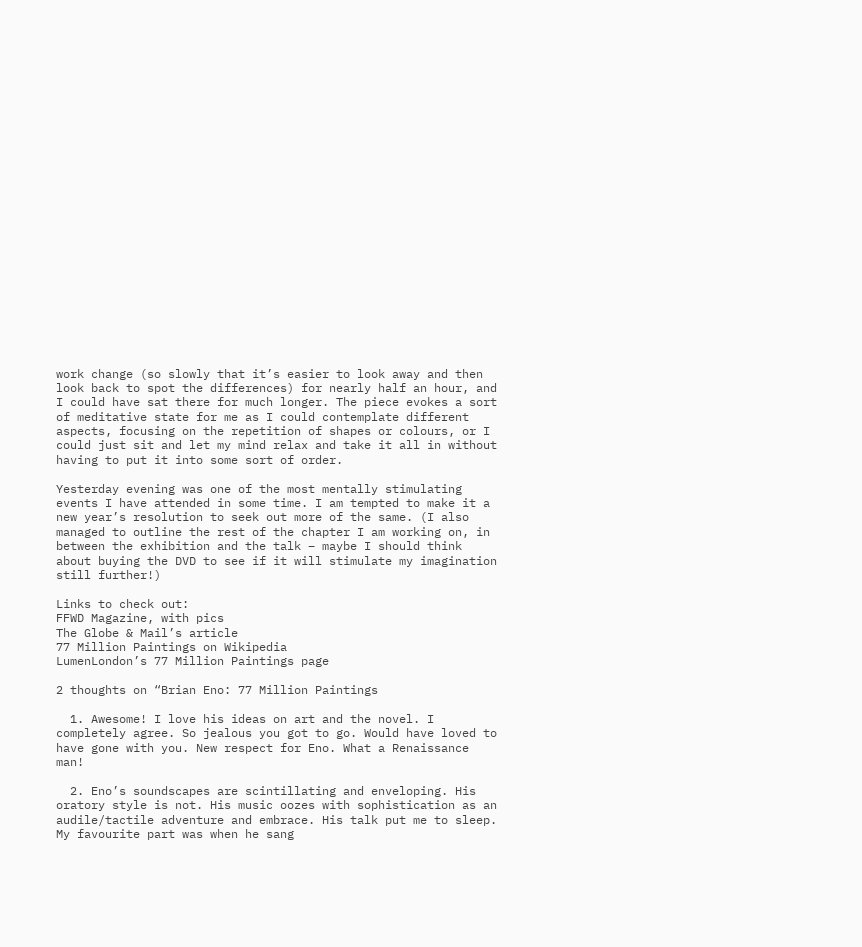work change (so slowly that it’s easier to look away and then look back to spot the differences) for nearly half an hour, and I could have sat there for much longer. The piece evokes a sort of meditative state for me as I could contemplate different aspects, focusing on the repetition of shapes or colours, or I could just sit and let my mind relax and take it all in without having to put it into some sort of order.

Yesterday evening was one of the most mentally stimulating events I have attended in some time. I am tempted to make it a new year’s resolution to seek out more of the same. (I also managed to outline the rest of the chapter I am working on, in between the exhibition and the talk – maybe I should think about buying the DVD to see if it will stimulate my imagination still further!)

Links to check out:
FFWD Magazine, with pics
The Globe & Mail’s article
77 Million Paintings on Wikipedia
LumenLondon’s 77 Million Paintings page

2 thoughts on “Brian Eno: 77 Million Paintings

  1. Awesome! I love his ideas on art and the novel. I completely agree. So jealous you got to go. Would have loved to have gone with you. New respect for Eno. What a Renaissance man!

  2. Eno’s soundscapes are scintillating and enveloping. His oratory style is not. His music oozes with sophistication as an audile/tactile adventure and embrace. His talk put me to sleep. My favourite part was when he sang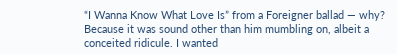“I Wanna Know What Love Is” from a Foreigner ballad — why? Because it was sound other than him mumbling on, albeit a conceited ridicule. I wanted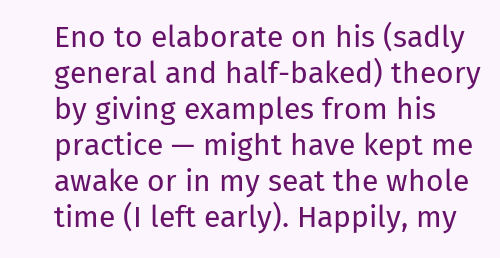Eno to elaborate on his (sadly general and half-baked) theory by giving examples from his practice — might have kept me awake or in my seat the whole time (I left early). Happily, my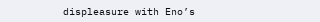displeasure with Eno’s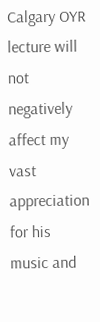Calgary OYR lecture will not negatively affect my vast appreciation for his music and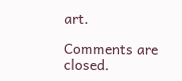art.

Comments are closed.